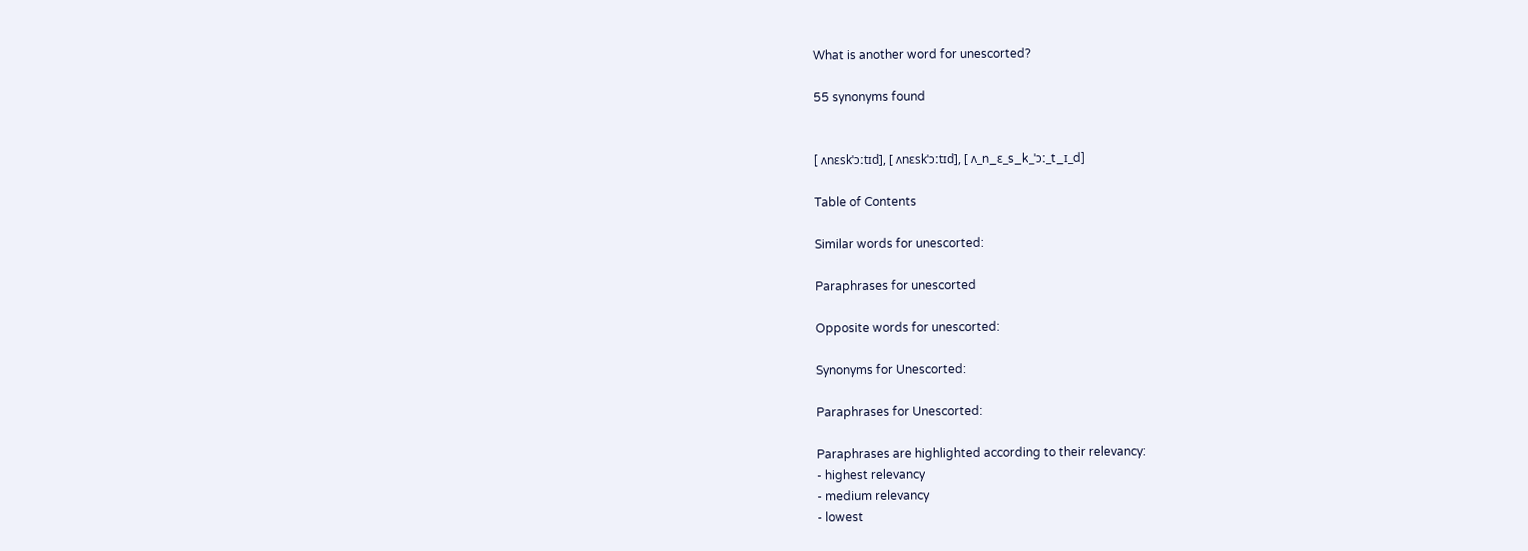What is another word for unescorted?

55 synonyms found


[ ʌnɛskˈɔːtɪd], [ ʌnɛskˈɔːtɪd], [ ʌ_n_ɛ_s_k_ˈɔː_t_ɪ_d]

Table of Contents

Similar words for unescorted:

Paraphrases for unescorted

Opposite words for unescorted:

Synonyms for Unescorted:

Paraphrases for Unescorted:

Paraphrases are highlighted according to their relevancy:
- highest relevancy
- medium relevancy
- lowest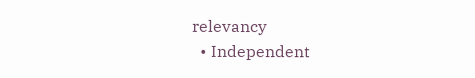relevancy
  • Independent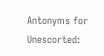Antonyms for Unescorted: